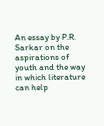An essay by P.R. Sarkar on the aspirations of youth and the way in which literature can help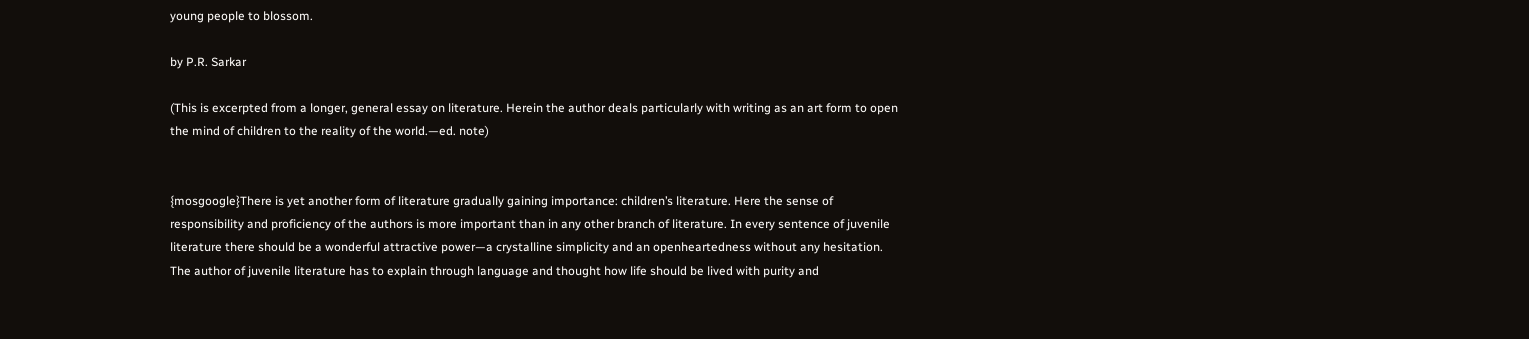young people to blossom.

by P.R. Sarkar

(This is excerpted from a longer, general essay on literature. Herein the author deals particularly with writing as an art form to open the mind of children to the reality of the world.—ed. note)


{mosgoogle}There is yet another form of literature gradually gaining importance: children’s literature. Here the sense of responsibility and proficiency of the authors is more important than in any other branch of literature. In every sentence of juvenile literature there should be a wonderful attractive power—a crystalline simplicity and an openheartedness without any hesitation. The author of juvenile literature has to explain through language and thought how life should be lived with purity and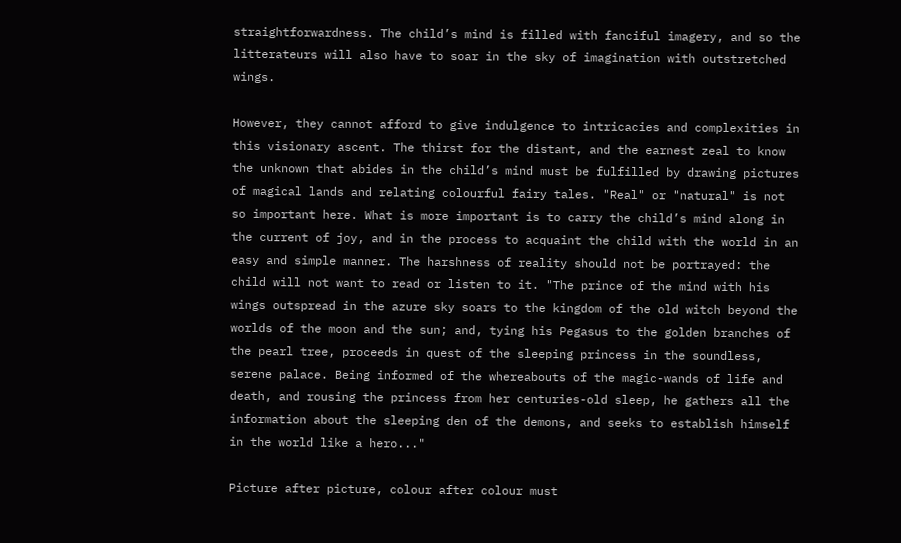straightforwardness. The child’s mind is filled with fanciful imagery, and so the litterateurs will also have to soar in the sky of imagination with outstretched wings.

However, they cannot afford to give indulgence to intricacies and complexities in this visionary ascent. The thirst for the distant, and the earnest zeal to know the unknown that abides in the child’s mind must be fulfilled by drawing pictures of magical lands and relating colourful fairy tales. "Real" or "natural" is not so important here. What is more important is to carry the child’s mind along in the current of joy, and in the process to acquaint the child with the world in an easy and simple manner. The harshness of reality should not be portrayed: the child will not want to read or listen to it. "The prince of the mind with his wings outspread in the azure sky soars to the kingdom of the old witch beyond the worlds of the moon and the sun; and, tying his Pegasus to the golden branches of the pearl tree, proceeds in quest of the sleeping princess in the soundless, serene palace. Being informed of the whereabouts of the magic-wands of life and death, and rousing the princess from her centuries-old sleep, he gathers all the information about the sleeping den of the demons, and seeks to establish himself in the world like a hero..."

Picture after picture, colour after colour must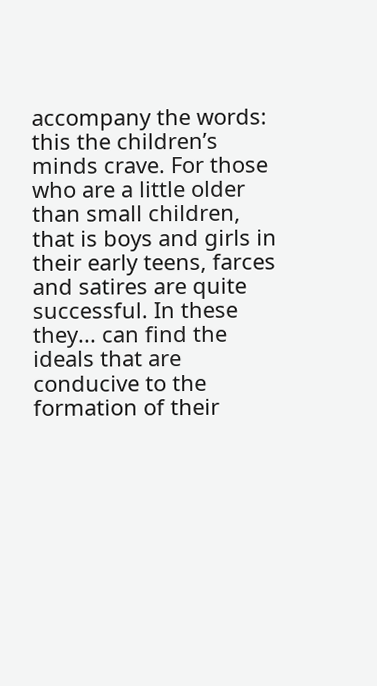accompany the words: this the children’s minds crave. For those who are a little older than small children, that is boys and girls in their early teens, farces and satires are quite successful. In these they... can find the ideals that are conducive to the formation of their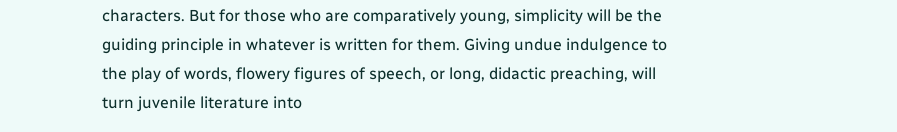characters. But for those who are comparatively young, simplicity will be the guiding principle in whatever is written for them. Giving undue indulgence to the play of words, flowery figures of speech, or long, didactic preaching, will turn juvenile literature into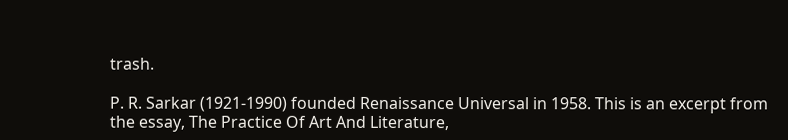trash.

P. R. Sarkar (1921-1990) founded Renaissance Universal in 1958. This is an excerpt from the essay, The Practice Of Art And Literature,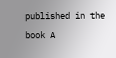published in the book A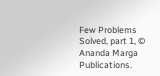Few Problems Solved, part 1, © Ananda Marga Publications.